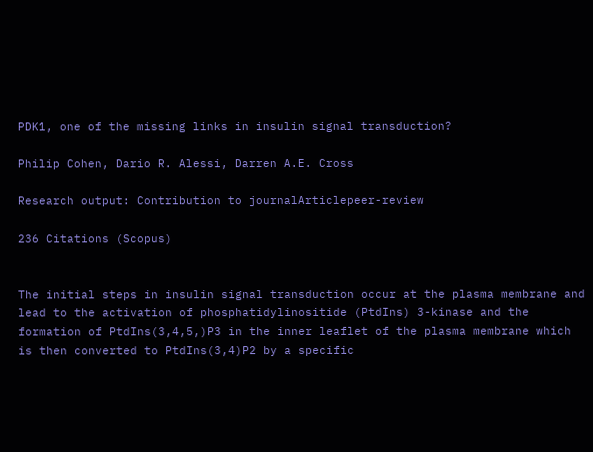PDK1, one of the missing links in insulin signal transduction?

Philip Cohen, Dario R. Alessi, Darren A.E. Cross

Research output: Contribution to journalArticlepeer-review

236 Citations (Scopus)


The initial steps in insulin signal transduction occur at the plasma membrane and lead to the activation of phosphatidylinositide (PtdIns) 3-kinase and the formation of PtdIns(3,4,5,)P3 in the inner leaflet of the plasma membrane which is then converted to PtdIns(3,4)P2 by a specific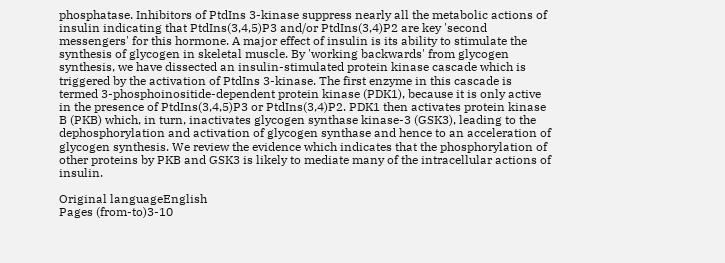phosphatase. Inhibitors of PtdIns 3-kinase suppress nearly all the metabolic actions of insulin indicating that PtdIns(3,4,5)P3 and/or PtdIns(3,4)P2 are key 'second messengers' for this hormone. A major effect of insulin is its ability to stimulate the synthesis of glycogen in skeletal muscle. By 'working backwards' from glycogen synthesis, we have dissected an insulin-stimulated protein kinase cascade which is triggered by the activation of PtdIns 3-kinase. The first enzyme in this cascade is termed 3-phosphoinositide-dependent protein kinase (PDK1), because it is only active in the presence of PtdIns(3,4,5)P3 or PtdIns(3,4)P2. PDK1 then activates protein kinase B (PKB) which, in turn, inactivates glycogen synthase kinase-3 (GSK3), leading to the dephosphorylation and activation of glycogen synthase and hence to an acceleration of glycogen synthesis. We review the evidence which indicates that the phosphorylation of other proteins by PKB and GSK3 is likely to mediate many of the intracellular actions of insulin.

Original languageEnglish
Pages (from-to)3-10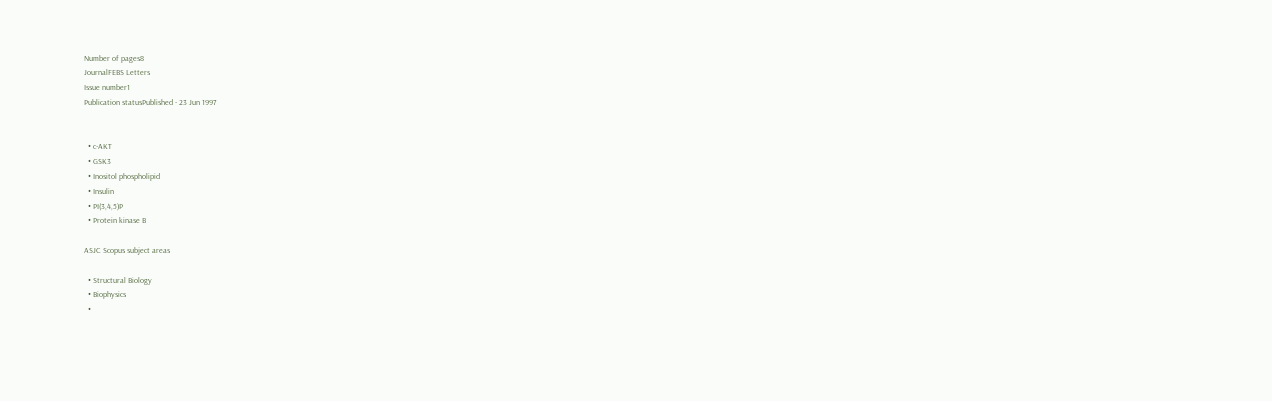Number of pages8
JournalFEBS Letters
Issue number1
Publication statusPublished - 23 Jun 1997


  • c-AKT
  • GSK3
  • Inositol phospholipid
  • Insulin
  • PI(3,4,5)P
  • Protein kinase B

ASJC Scopus subject areas

  • Structural Biology
  • Biophysics
  •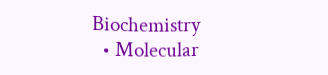Biochemistry
  • Molecular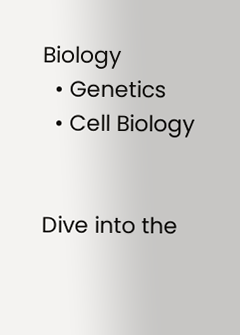Biology
  • Genetics
  • Cell Biology


Dive into the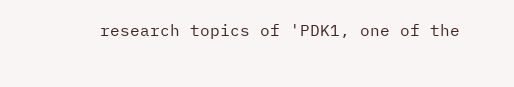research topics of 'PDK1, one of the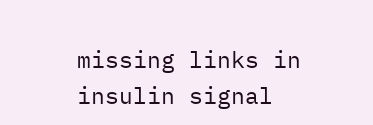missing links in insulin signal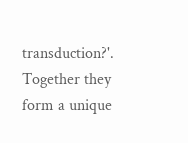transduction?'. Together they form a unique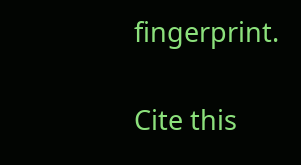fingerprint.

Cite this